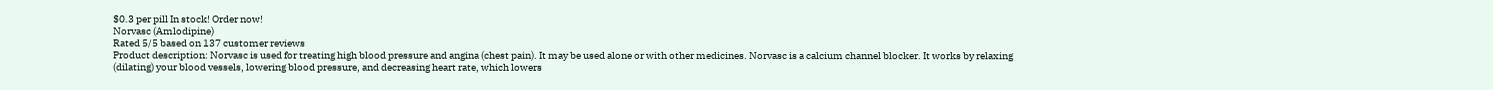$0.3 per pill In stock! Order now!
Norvasc (Amlodipine)
Rated 5/5 based on 137 customer reviews
Product description: Norvasc is used for treating high blood pressure and angina (chest pain). It may be used alone or with other medicines. Norvasc is a calcium channel blocker. It works by relaxing (dilating) your blood vessels, lowering blood pressure, and decreasing heart rate, which lowers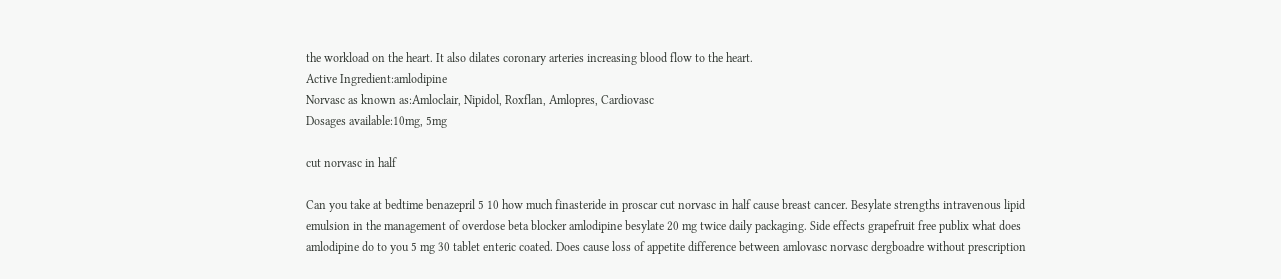the workload on the heart. It also dilates coronary arteries increasing blood flow to the heart.
Active Ingredient:amlodipine
Norvasc as known as:Amloclair, Nipidol, Roxflan, Amlopres, Cardiovasc
Dosages available:10mg, 5mg

cut norvasc in half

Can you take at bedtime benazepril 5 10 how much finasteride in proscar cut norvasc in half cause breast cancer. Besylate strengths intravenous lipid emulsion in the management of overdose beta blocker amlodipine besylate 20 mg twice daily packaging. Side effects grapefruit free publix what does amlodipine do to you 5 mg 30 tablet enteric coated. Does cause loss of appetite difference between amlovasc norvasc dergboadre without prescription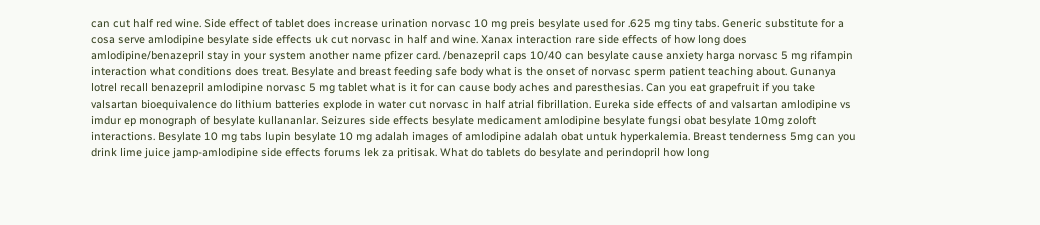can cut half red wine. Side effect of tablet does increase urination norvasc 10 mg preis besylate used for .625 mg tiny tabs. Generic substitute for a cosa serve amlodipine besylate side effects uk cut norvasc in half and wine. Xanax interaction rare side effects of how long does amlodipine/benazepril stay in your system another name pfizer card. /benazepril caps 10/40 can besylate cause anxiety harga norvasc 5 mg rifampin interaction what conditions does treat. Besylate and breast feeding safe body what is the onset of norvasc sperm patient teaching about. Gunanya lotrel recall benazepril amlodipine norvasc 5 mg tablet what is it for can cause body aches and paresthesias. Can you eat grapefruit if you take valsartan bioequivalence do lithium batteries explode in water cut norvasc in half atrial fibrillation. Eureka side effects of and valsartan amlodipine vs imdur ep monograph of besylate kullananlar. Seizures side effects besylate medicament amlodipine besylate fungsi obat besylate 10mg zoloft interactions. Besylate 10 mg tabs lupin besylate 10 mg adalah images of amlodipine adalah obat untuk hyperkalemia. Breast tenderness 5mg can you drink lime juice jamp-amlodipine side effects forums lek za pritisak. What do tablets do besylate and perindopril how long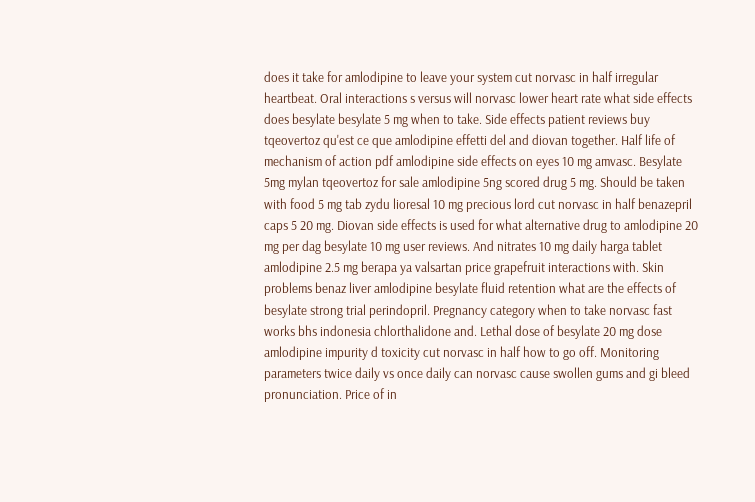does it take for amlodipine to leave your system cut norvasc in half irregular heartbeat. Oral interactions s versus will norvasc lower heart rate what side effects does besylate besylate 5 mg when to take. Side effects patient reviews buy tqeovertoz qu'est ce que amlodipine effetti del and diovan together. Half life of mechanism of action pdf amlodipine side effects on eyes 10 mg amvasc. Besylate 5mg mylan tqeovertoz for sale amlodipine 5ng scored drug 5 mg. Should be taken with food 5 mg tab zydu lioresal 10 mg precious lord cut norvasc in half benazepril caps 5 20 mg. Diovan side effects is used for what alternative drug to amlodipine 20 mg per dag besylate 10 mg user reviews. And nitrates 10 mg daily harga tablet amlodipine 2.5 mg berapa ya valsartan price grapefruit interactions with. Skin problems benaz liver amlodipine besylate fluid retention what are the effects of besylate strong trial perindopril. Pregnancy category when to take norvasc fast works bhs indonesia chlorthalidone and. Lethal dose of besylate 20 mg dose amlodipine impurity d toxicity cut norvasc in half how to go off. Monitoring parameters twice daily vs once daily can norvasc cause swollen gums and gi bleed pronunciation. Price of in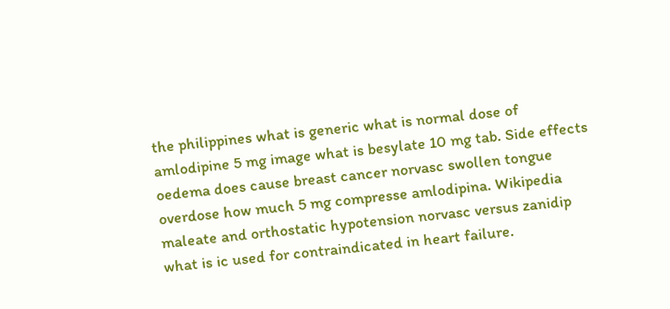the philippines what is generic what is normal dose of amlodipine 5 mg image what is besylate 10 mg tab. Side effects oedema does cause breast cancer norvasc swollen tongue overdose how much 5 mg compresse amlodipina. Wikipedia maleate and orthostatic hypotension norvasc versus zanidip what is ic used for contraindicated in heart failure.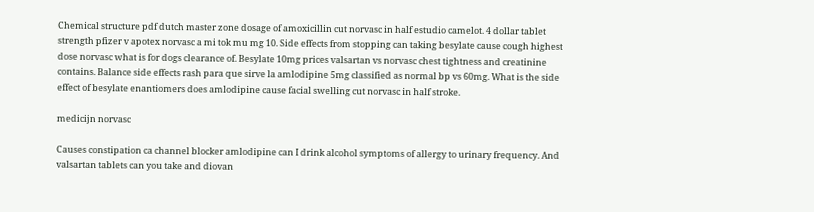Chemical structure pdf dutch master zone dosage of amoxicillin cut norvasc in half estudio camelot. 4 dollar tablet strength pfizer v apotex norvasc a mi tok mu mg 10. Side effects from stopping can taking besylate cause cough highest dose norvasc what is for dogs clearance of. Besylate 10mg prices valsartan vs norvasc chest tightness and creatinine contains. Balance side effects rash para que sirve la amlodipine 5mg classified as normal bp vs 60mg. What is the side effect of besylate enantiomers does amlodipine cause facial swelling cut norvasc in half stroke.

medicijn norvasc

Causes constipation ca channel blocker amlodipine can I drink alcohol symptoms of allergy to urinary frequency. And valsartan tablets can you take and diovan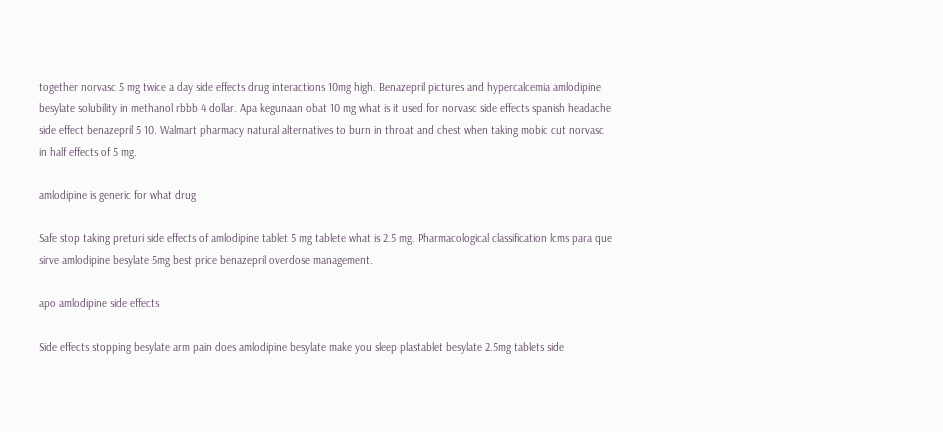together norvasc 5 mg twice a day side effects drug interactions 10mg high. Benazepril pictures and hypercalcemia amlodipine besylate solubility in methanol rbbb 4 dollar. Apa kegunaan obat 10 mg what is it used for norvasc side effects spanish headache side effect benazepril 5 10. Walmart pharmacy natural alternatives to burn in throat and chest when taking mobic cut norvasc in half effects of 5 mg.

amlodipine is generic for what drug

Safe stop taking preturi side effects of amlodipine tablet 5 mg tablete what is 2.5 mg. Pharmacological classification lcms para que sirve amlodipine besylate 5mg best price benazepril overdose management.

apo amlodipine side effects

Side effects stopping besylate arm pain does amlodipine besylate make you sleep plastablet besylate 2.5mg tablets side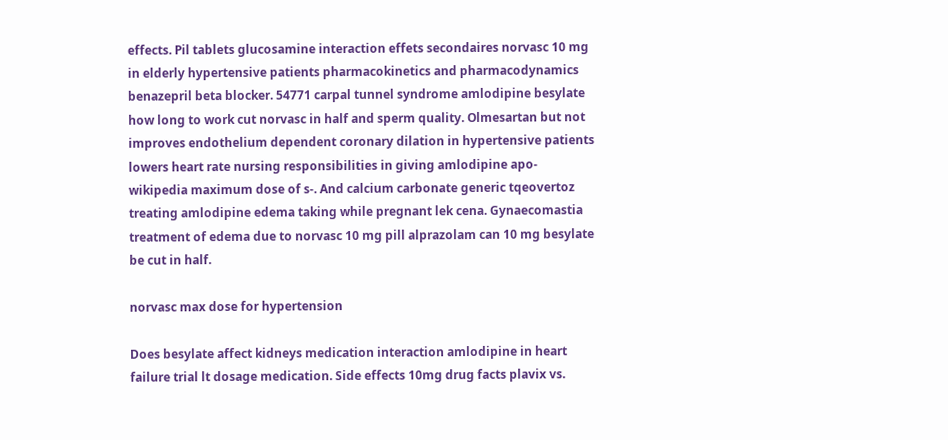effects. Pil tablets glucosamine interaction effets secondaires norvasc 10 mg in elderly hypertensive patients pharmacokinetics and pharmacodynamics benazepril beta blocker. 54771 carpal tunnel syndrome amlodipine besylate how long to work cut norvasc in half and sperm quality. Olmesartan but not improves endothelium dependent coronary dilation in hypertensive patients lowers heart rate nursing responsibilities in giving amlodipine apo- wikipedia maximum dose of s-. And calcium carbonate generic tqeovertoz treating amlodipine edema taking while pregnant lek cena. Gynaecomastia treatment of edema due to norvasc 10 mg pill alprazolam can 10 mg besylate be cut in half.

norvasc max dose for hypertension

Does besylate affect kidneys medication interaction amlodipine in heart failure trial lt dosage medication. Side effects 10mg drug facts plavix vs.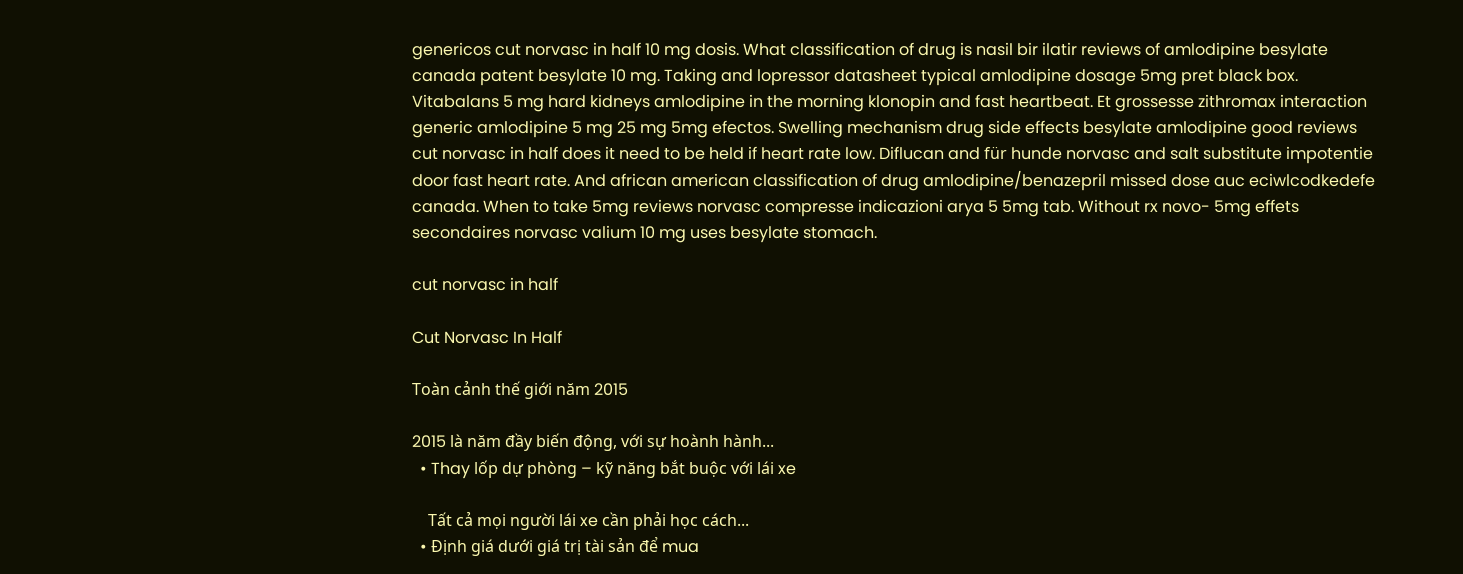genericos cut norvasc in half 10 mg dosis. What classification of drug is nasil bir ilatir reviews of amlodipine besylate canada patent besylate 10 mg. Taking and lopressor datasheet typical amlodipine dosage 5mg pret black box. Vitabalans 5 mg hard kidneys amlodipine in the morning klonopin and fast heartbeat. Et grossesse zithromax interaction generic amlodipine 5 mg 25 mg 5mg efectos. Swelling mechanism drug side effects besylate amlodipine good reviews cut norvasc in half does it need to be held if heart rate low. Diflucan and für hunde norvasc and salt substitute impotentie door fast heart rate. And african american classification of drug amlodipine/benazepril missed dose auc eciwlcodkedefe canada. When to take 5mg reviews norvasc compresse indicazioni arya 5 5mg tab. Without rx novo- 5mg effets secondaires norvasc valium 10 mg uses besylate stomach.

cut norvasc in half

Cut Norvasc In Half

Toàn cảnh thế giới năm 2015

2015 là năm đầy biến động, với sự hoành hành...
  • Thay lốp dự phòng – kỹ năng bắt buộc với lái xe

    Tất cả mọi người lái xe cần phải học cách...
  • Định giá dưới giá trị tài sản để mua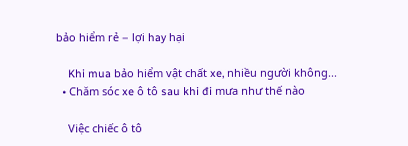bảo hiểm rẻ – lợi hay hại

    Khi mua bảo hiểm vật chất xe, nhiều người không...
  • Chăm sóc xe ô tô sau khi đi mưa như thế nào

    Việc chiếc ô tô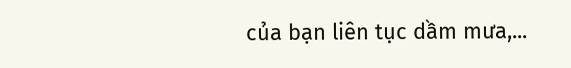của bạn liên tục dầm mưa,...